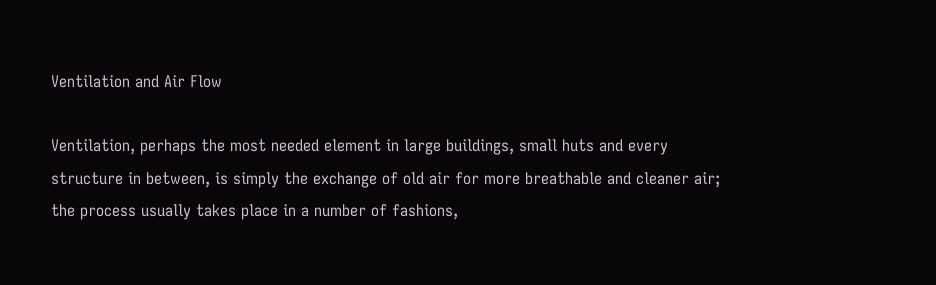Ventilation and Air Flow

Ventilation, perhaps the most needed element in large buildings, small huts and every structure in between, is simply the exchange of old air for more breathable and cleaner air; the process usually takes place in a number of fashions,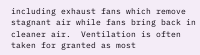including exhaust fans which remove stagnant air while fans bring back in cleaner air.  Ventilation is often taken for granted as most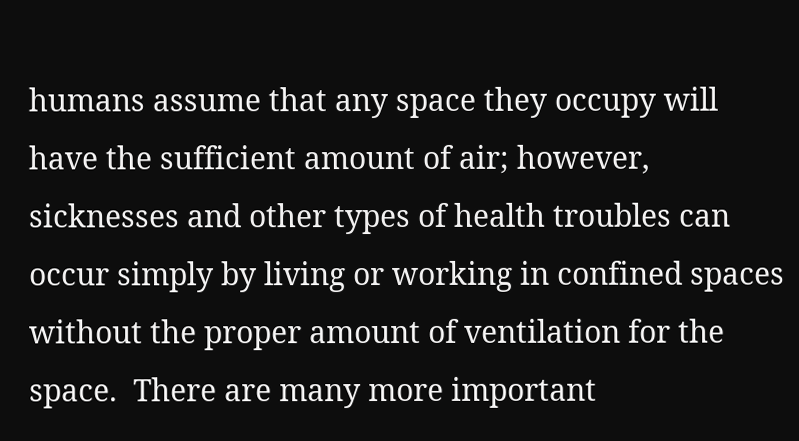humans assume that any space they occupy will have the sufficient amount of air; however, sicknesses and other types of health troubles can occur simply by living or working in confined spaces without the proper amount of ventilation for the space.  There are many more important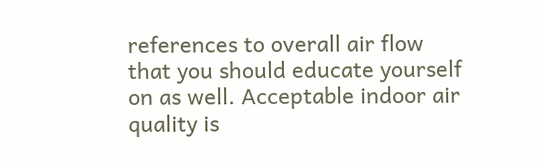references to overall air flow that you should educate yourself on as well. Acceptable indoor air quality is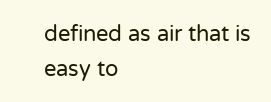defined as air that is easy to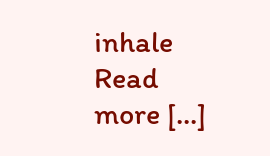inhale Read more [...]